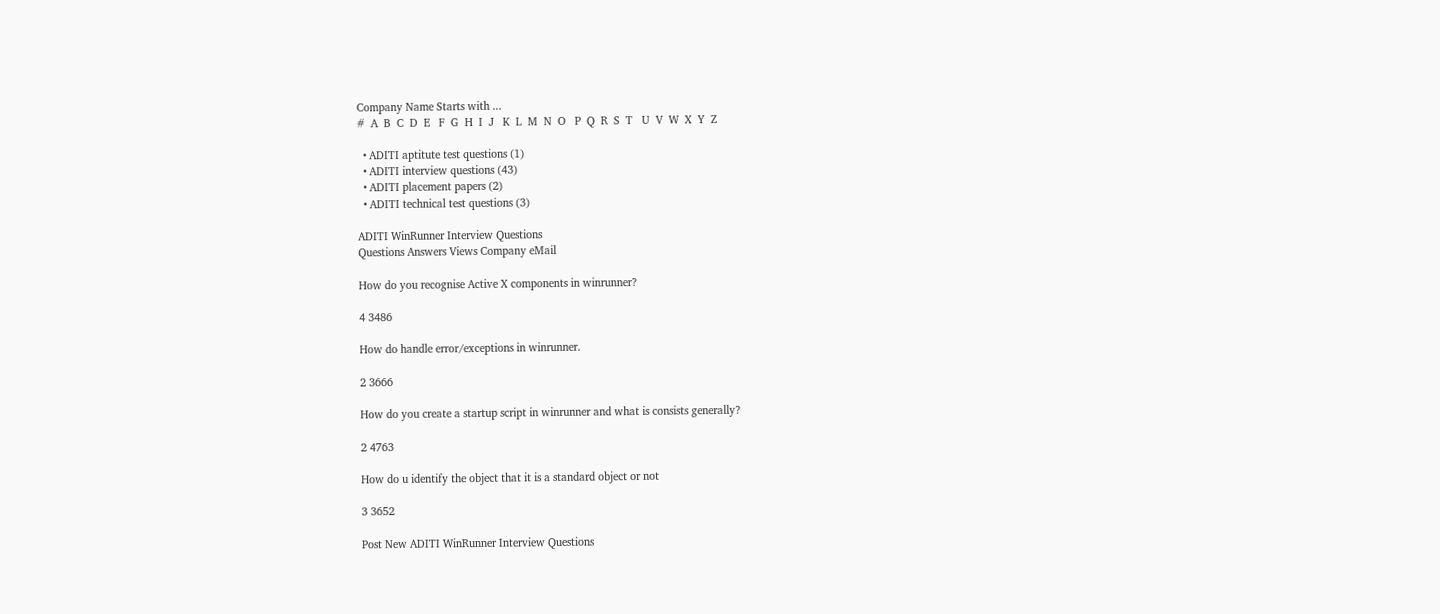Company Name Starts with ...
#  A  B  C  D  E   F  G  H  I  J   K  L  M  N  O   P  Q  R  S  T   U  V  W  X  Y  Z

  • ADITI aptitute test questions (1)
  • ADITI interview questions (43)
  • ADITI placement papers (2)
  • ADITI technical test questions (3)

ADITI WinRunner Interview Questions
Questions Answers Views Company eMail

How do you recognise Active X components in winrunner?

4 3486

How do handle error/exceptions in winrunner.

2 3666

How do you create a startup script in winrunner and what is consists generally?

2 4763

How do u identify the object that it is a standard object or not

3 3652

Post New ADITI WinRunner Interview Questions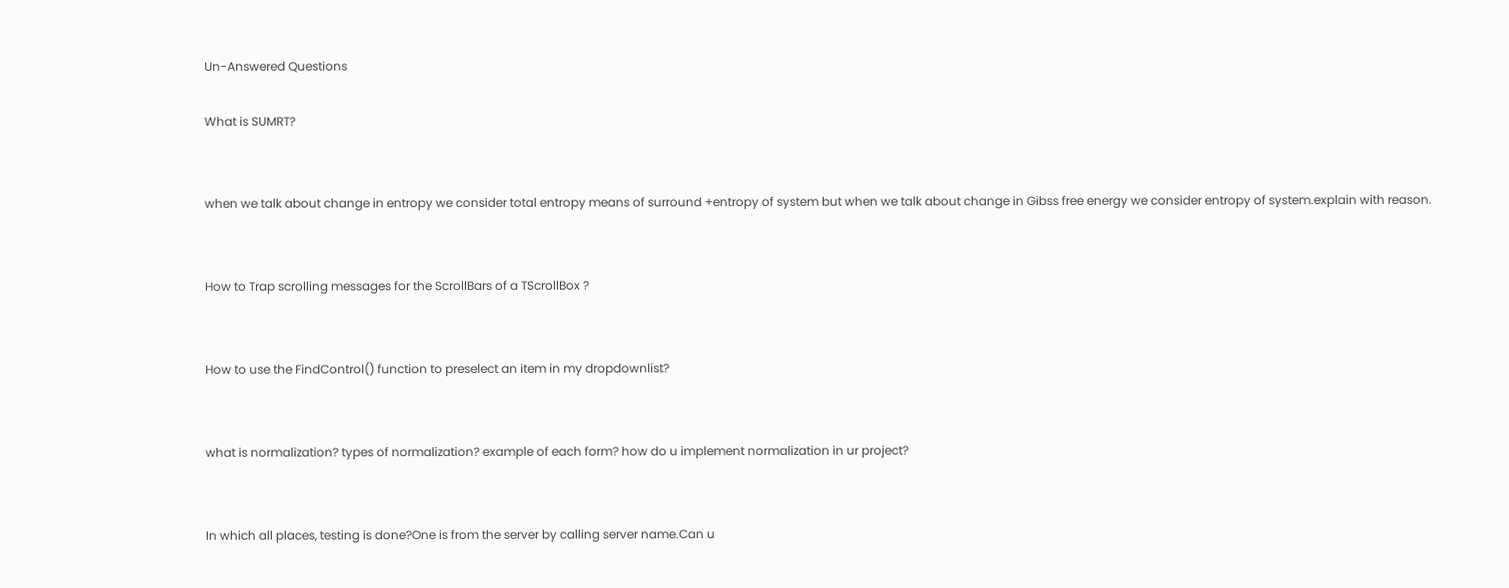Un-Answered Questions

What is SUMRT?


when we talk about change in entropy we consider total entropy means of surround +entropy of system but when we talk about change in Gibss free energy we consider entropy of system.explain with reason.


How to Trap scrolling messages for the ScrollBars of a TScrollBox ?


How to use the FindControl() function to preselect an item in my dropdownlist?


what is normalization? types of normalization? example of each form? how do u implement normalization in ur project?


In which all places, testing is done?One is from the server by calling server name.Can u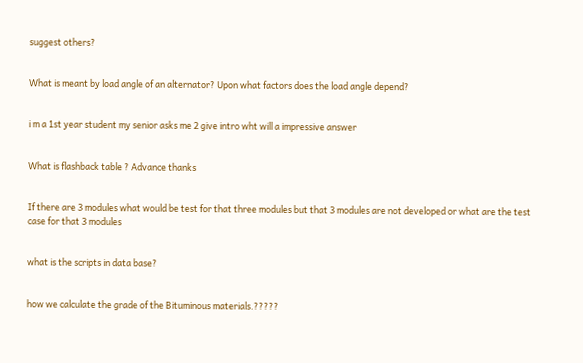suggest others?


What is meant by load angle of an alternator? Upon what factors does the load angle depend?


i m a 1st year student my senior asks me 2 give intro wht will a impressive answer


What is flashback table ? Advance thanks


If there are 3 modules what would be test for that three modules but that 3 modules are not developed or what are the test case for that 3 modules


what is the scripts in data base?


how we calculate the grade of the Bituminous materials.?????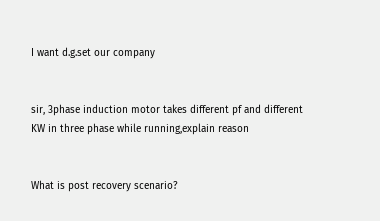I want d.g.set our company


sir, 3phase induction motor takes different pf and different KW in three phase while running,explain reason


What is post recovery scenario?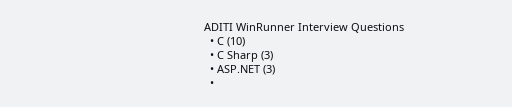ADITI WinRunner Interview Questions
  • C (10)
  • C Sharp (3)
  • ASP.NET (3)
  •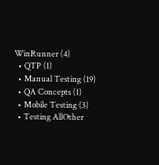WinRunner (4)
  • QTP (1)
  • Manual Testing (19)
  • QA Concepts (1)
  • Mobile Testing (3)
  • Testing AllOther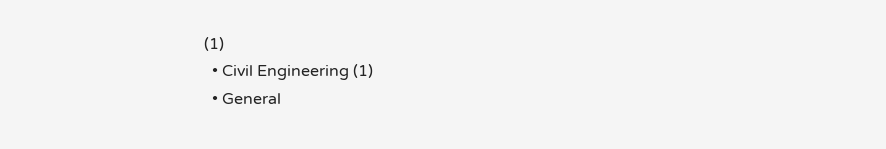(1)
  • Civil Engineering (1)
  • General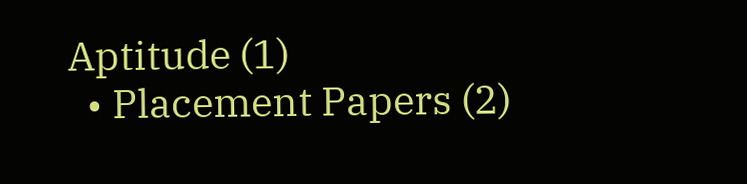Aptitude (1)
  • Placement Papers (2)